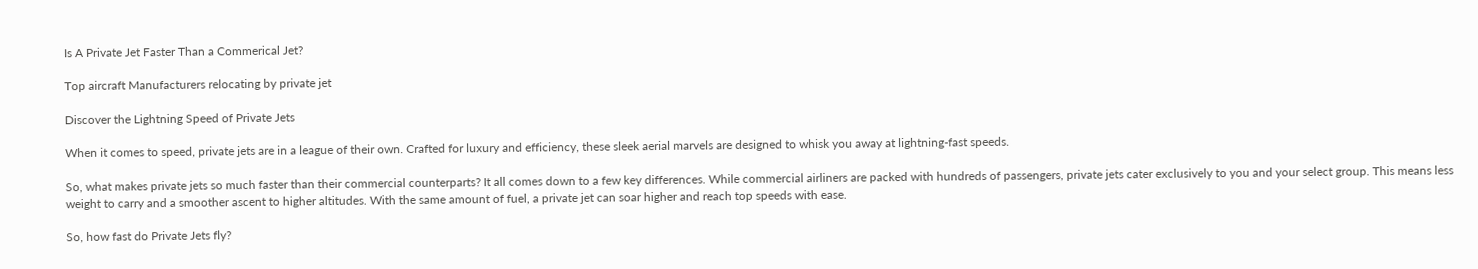Is A Private Jet Faster Than a Commerical Jet?

Top aircraft Manufacturers relocating by private jet

Discover the Lightning Speed of Private Jets

When it comes to speed, private jets are in a league of their own. Crafted for luxury and efficiency, these sleek aerial marvels are designed to whisk you away at lightning-fast speeds.

So, what makes private jets so much faster than their commercial counterparts? It all comes down to a few key differences. While commercial airliners are packed with hundreds of passengers, private jets cater exclusively to you and your select group. This means less weight to carry and a smoother ascent to higher altitudes. With the same amount of fuel, a private jet can soar higher and reach top speeds with ease.

So, how fast do Private Jets fly?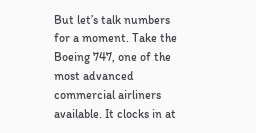But let’s talk numbers for a moment. Take the Boeing 747, one of the most advanced commercial airliners available. It clocks in at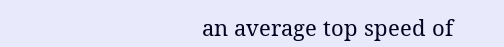an average top speed of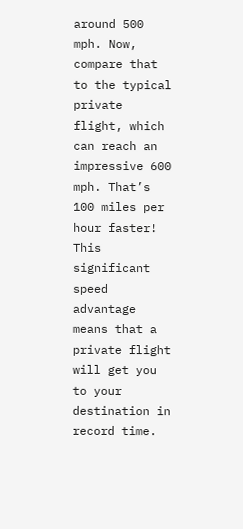around 500 mph. Now, compare that to the typical private flight, which can reach an impressive 600 mph. That’s 100 miles per hour faster! This significant speed advantage means that a private flight will get you to your destination in record time.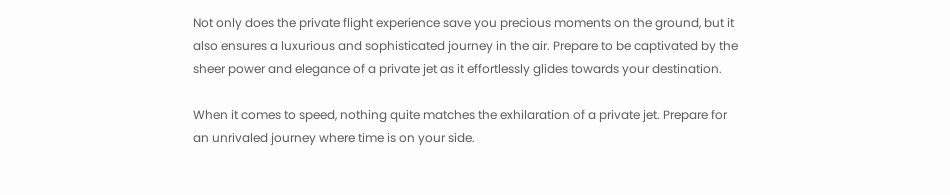Not only does the private flight experience save you precious moments on the ground, but it also ensures a luxurious and sophisticated journey in the air. Prepare to be captivated by the sheer power and elegance of a private jet as it effortlessly glides towards your destination.

When it comes to speed, nothing quite matches the exhilaration of a private jet. Prepare for an unrivaled journey where time is on your side.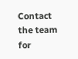Contact the team for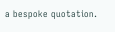a bespoke quotation.